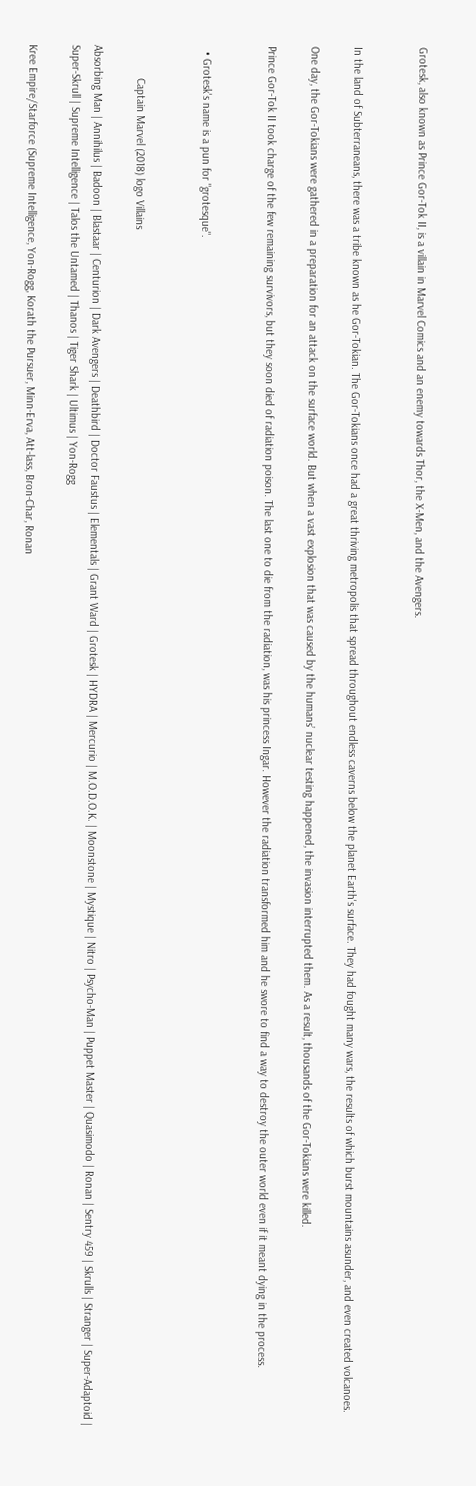Grotesk, also known as Prince Gor-Tok II, is a villain in Marvel Comics and an enemy towards Thor, the X-Men, and the Avengers.


In the land of Subterraneans, there was a tribe known as he Gor-Tokian. The Gor-Tokians once had a great thriving metropolis that spread throughout endless caverns below the planet Earth's surface. They had fought many wars, the results of which burst mountains asunder, and even created volcanoes.

One day, the Gor-Tokians were gathered in a preparation for an attack on the surface world. But when a vast explosion that was caused by the humans’ nuclear testing happened, the invasion interrupted them. As a result, thousands of the Gor-Tokians were killed.

Prince Gor-Tok II took charge of the few remaining survivors, but they soon died of radiation poison. The last one to die from the radiation, was his princess Ingar. However the radiation transformed him and he swore to find a way to destroy the outer world even if it meant dying in the process.


  • Grotesk's name is a pun for "grotesque".


           Captain Marvel (2018) logo Villains

Absorbing Man | Annihilus | Badoon | Blastaar | Centurion | Dark Avengers | Deathbird | Doctor Faustus | Elementals | Grant Ward | Grotesk | HYDRA | Mercurio | M.O.D.O.K. | Moonstone | Mystique | Nitro | Psycho-Man | Puppet Master | Quasimodo | Ronan | Sentry 459 | Skrulls | Stranger | Super-Adaptoid | Super-Skrull | Supreme Intelligence | Talos the Untamed | Thanos | Tiger Shark | Ultimus | Yon-Rogg

Kree Empire/Starforce (Supreme Intelligence, Yon-Rogg, Korath the Pursuer, Minn-Erva, Att-lass, Bron-Char, Ronan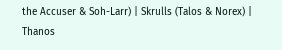the Accuser & Soh-Larr) | Skrulls (Talos & Norex) | Thanos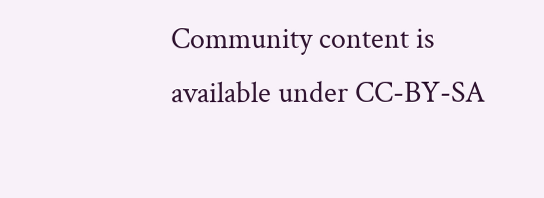Community content is available under CC-BY-SA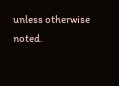unless otherwise noted.